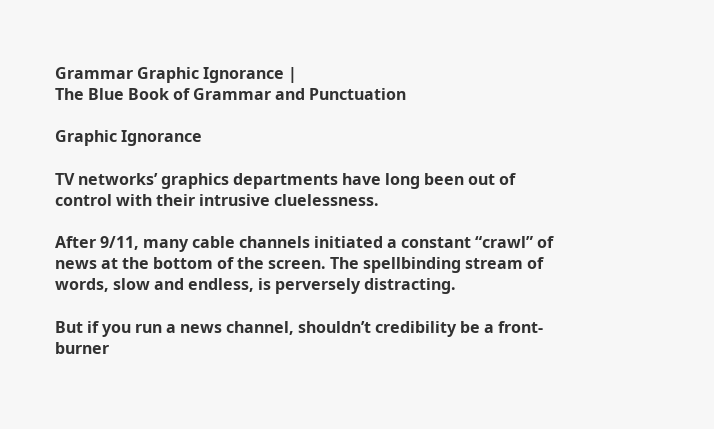Grammar Graphic Ignorance |
The Blue Book of Grammar and Punctuation

Graphic Ignorance

TV networks’ graphics departments have long been out of control with their intrusive cluelessness.

After 9/11, many cable channels initiated a constant “crawl” of news at the bottom of the screen. The spellbinding stream of words, slow and endless, is perversely distracting.

But if you run a news channel, shouldn’t credibility be a front-burner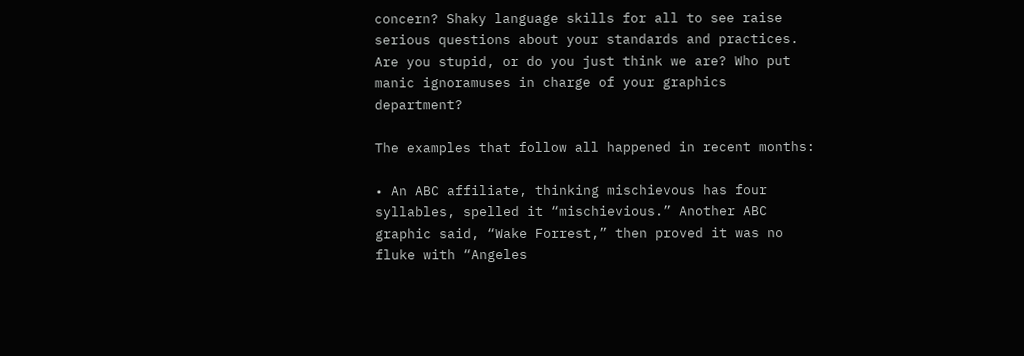concern? Shaky language skills for all to see raise serious questions about your standards and practices. Are you stupid, or do you just think we are? Who put manic ignoramuses in charge of your graphics department?

The examples that follow all happened in recent months:

• An ABC affiliate, thinking mischievous has four syllables, spelled it “mischievious.” Another ABC graphic said, “Wake Forrest,” then proved it was no fluke with “Angeles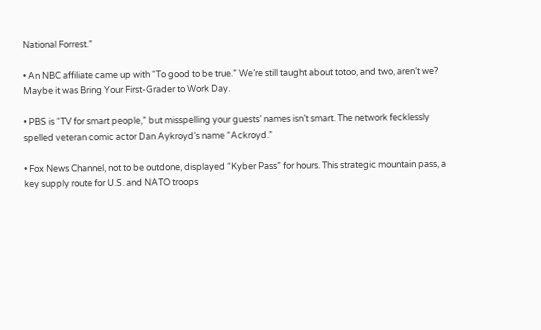National Forrest.”

• An NBC affiliate came up with “To good to be true.” We’re still taught about totoo, and two, aren’t we? Maybe it was Bring Your First-Grader to Work Day.

• PBS is “TV for smart people,” but misspelling your guests’ names isn’t smart. The network fecklessly spelled veteran comic actor Dan Aykroyd’s name “Ackroyd.”

• Fox News Channel, not to be outdone, displayed “Kyber Pass” for hours. This strategic mountain pass, a key supply route for U.S. and NATO troops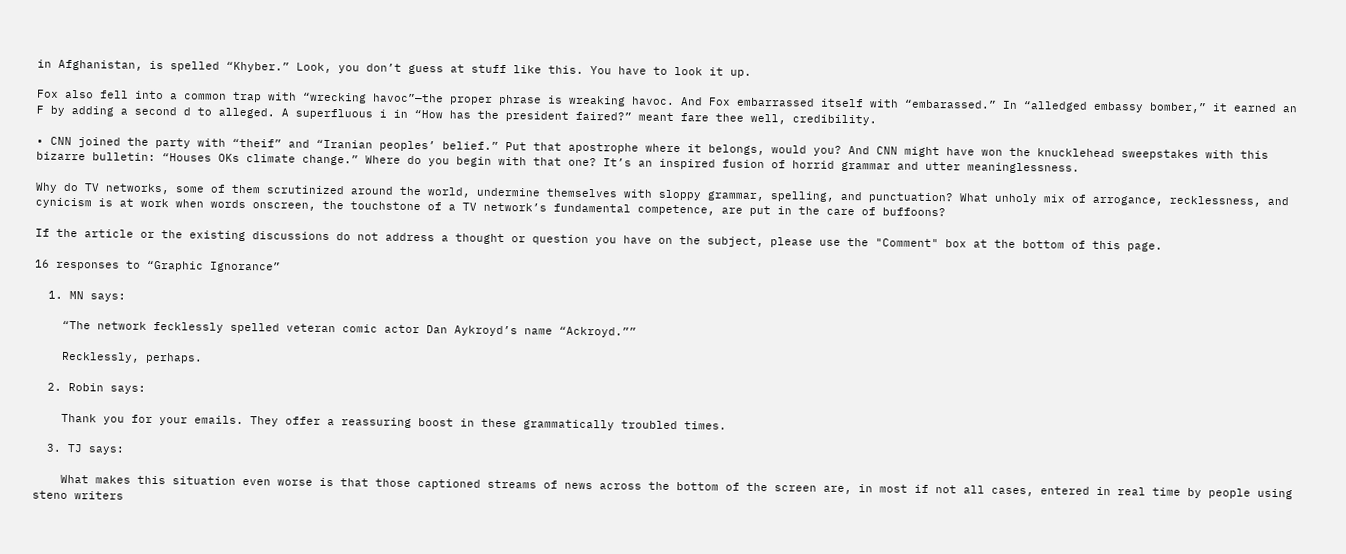in Afghanistan, is spelled “Khyber.” Look, you don’t guess at stuff like this. You have to look it up.

Fox also fell into a common trap with “wrecking havoc”—the proper phrase is wreaking havoc. And Fox embarrassed itself with “embarassed.” In “alledged embassy bomber,” it earned an F by adding a second d to alleged. A superfluous i in “How has the president faired?” meant fare thee well, credibility.

• CNN joined the party with “theif” and “Iranian peoples’ belief.” Put that apostrophe where it belongs, would you? And CNN might have won the knucklehead sweepstakes with this bizarre bulletin: “Houses OKs climate change.” Where do you begin with that one? It’s an inspired fusion of horrid grammar and utter meaninglessness.

Why do TV networks, some of them scrutinized around the world, undermine themselves with sloppy grammar, spelling, and punctuation? What unholy mix of arrogance, recklessness, and cynicism is at work when words onscreen, the touchstone of a TV network’s fundamental competence, are put in the care of buffoons?

If the article or the existing discussions do not address a thought or question you have on the subject, please use the "Comment" box at the bottom of this page.

16 responses to “Graphic Ignorance”

  1. MN says:

    “The network fecklessly spelled veteran comic actor Dan Aykroyd’s name “Ackroyd.””

    Recklessly, perhaps.

  2. Robin says:

    Thank you for your emails. They offer a reassuring boost in these grammatically troubled times.

  3. TJ says:

    What makes this situation even worse is that those captioned streams of news across the bottom of the screen are, in most if not all cases, entered in real time by people using steno writers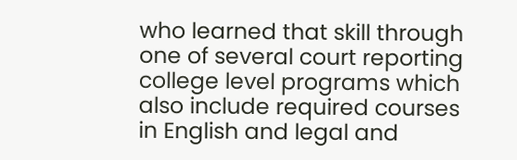who learned that skill through one of several court reporting college level programs which also include required courses in English and legal and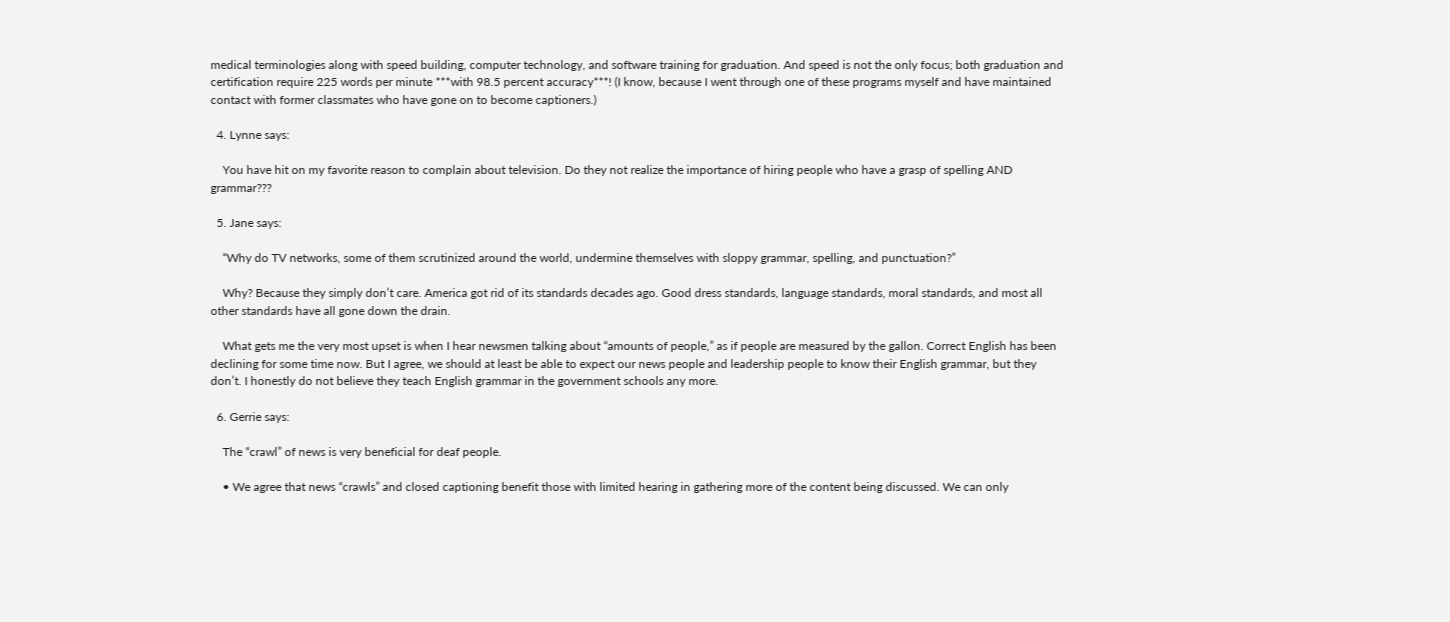medical terminologies along with speed building, computer technology, and software training for graduation. And speed is not the only focus; both graduation and certification require 225 words per minute ***with 98.5 percent accuracy***! (I know, because I went through one of these programs myself and have maintained contact with former classmates who have gone on to become captioners.)

  4. Lynne says:

    You have hit on my favorite reason to complain about television. Do they not realize the importance of hiring people who have a grasp of spelling AND grammar???

  5. Jane says:

    “Why do TV networks, some of them scrutinized around the world, undermine themselves with sloppy grammar, spelling, and punctuation?”

    Why? Because they simply don’t care. America got rid of its standards decades ago. Good dress standards, language standards, moral standards, and most all other standards have all gone down the drain.

    What gets me the very most upset is when I hear newsmen talking about “amounts of people,” as if people are measured by the gallon. Correct English has been declining for some time now. But I agree, we should at least be able to expect our news people and leadership people to know their English grammar, but they don’t. I honestly do not believe they teach English grammar in the government schools any more.

  6. Gerrie says:

    The “crawl” of news is very beneficial for deaf people.

    • We agree that news “crawls” and closed captioning benefit those with limited hearing in gathering more of the content being discussed. We can only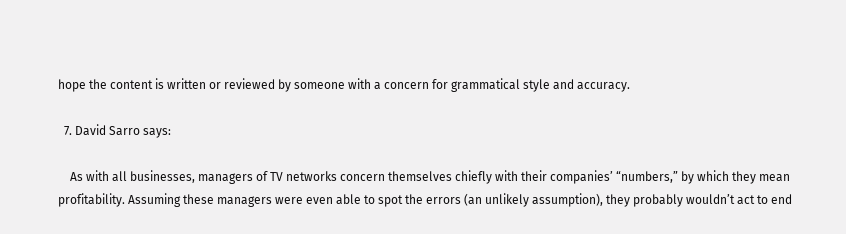hope the content is written or reviewed by someone with a concern for grammatical style and accuracy.

  7. David Sarro says:

    As with all businesses, managers of TV networks concern themselves chiefly with their companies’ “numbers,” by which they mean profitability. Assuming these managers were even able to spot the errors (an unlikely assumption), they probably wouldn’t act to end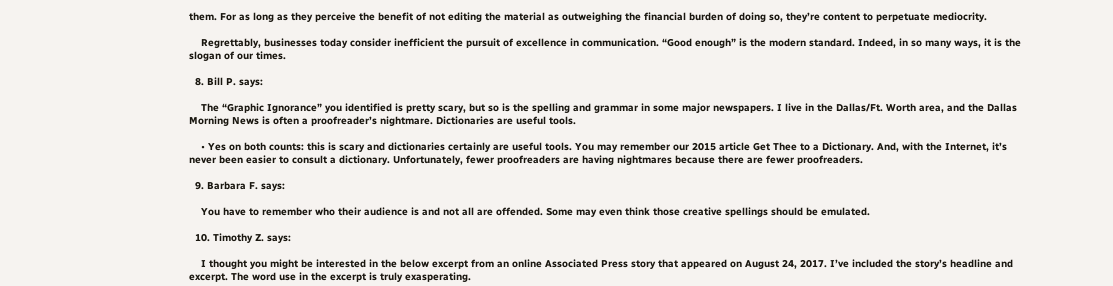them. For as long as they perceive the benefit of not editing the material as outweighing the financial burden of doing so, they’re content to perpetuate mediocrity.

    Regrettably, businesses today consider inefficient the pursuit of excellence in communication. “Good enough” is the modern standard. Indeed, in so many ways, it is the slogan of our times.

  8. Bill P. says:

    The “Graphic Ignorance” you identified is pretty scary, but so is the spelling and grammar in some major newspapers. I live in the Dallas/Ft. Worth area, and the Dallas Morning News is often a proofreader’s nightmare. Dictionaries are useful tools.

    • Yes on both counts: this is scary and dictionaries certainly are useful tools. You may remember our 2015 article Get Thee to a Dictionary. And, with the Internet, it’s never been easier to consult a dictionary. Unfortunately, fewer proofreaders are having nightmares because there are fewer proofreaders.

  9. Barbara F. says:

    You have to remember who their audience is and not all are offended. Some may even think those creative spellings should be emulated.

  10. Timothy Z. says:

    I thought you might be interested in the below excerpt from an online Associated Press story that appeared on August 24, 2017. I’ve included the story’s headline and excerpt. The word use in the excerpt is truly exasperating.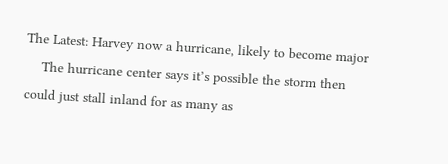The Latest: Harvey now a hurricane, likely to become major
    The hurricane center says it’s possible the storm then could just stall inland for as many as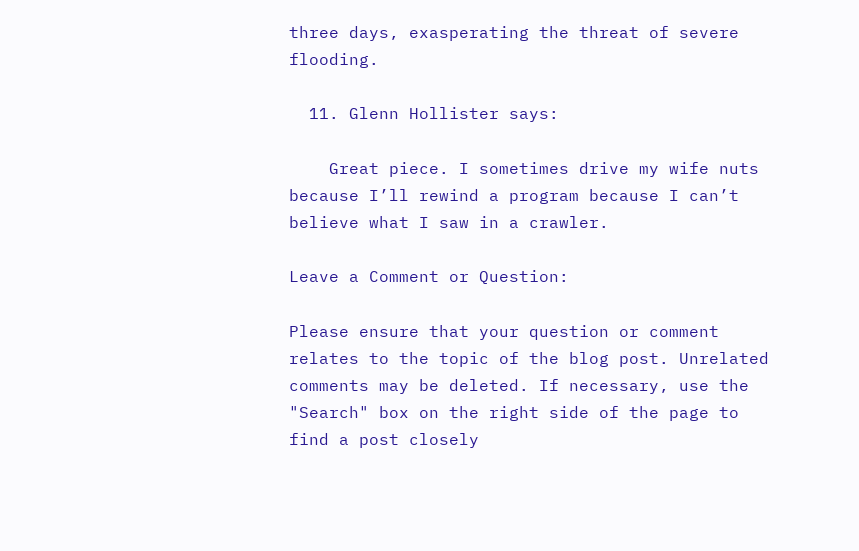three days, exasperating the threat of severe flooding.

  11. Glenn Hollister says:

    Great piece. I sometimes drive my wife nuts because I’ll rewind a program because I can’t believe what I saw in a crawler.

Leave a Comment or Question:

Please ensure that your question or comment relates to the topic of the blog post. Unrelated comments may be deleted. If necessary, use the "Search" box on the right side of the page to find a post closely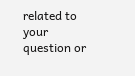related to your question or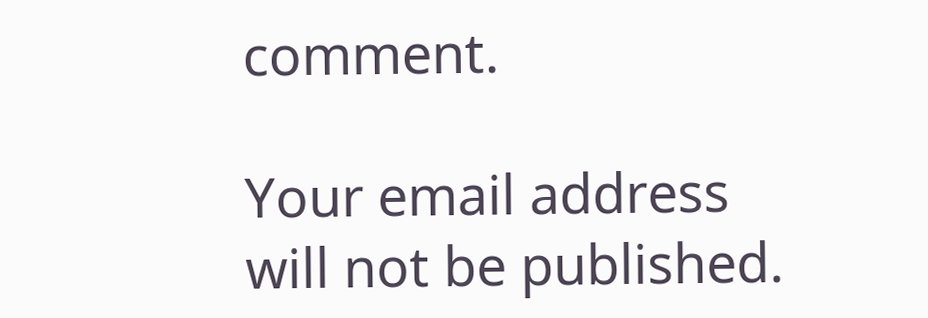comment.

Your email address will not be published.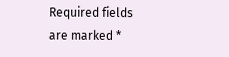Required fields are marked *